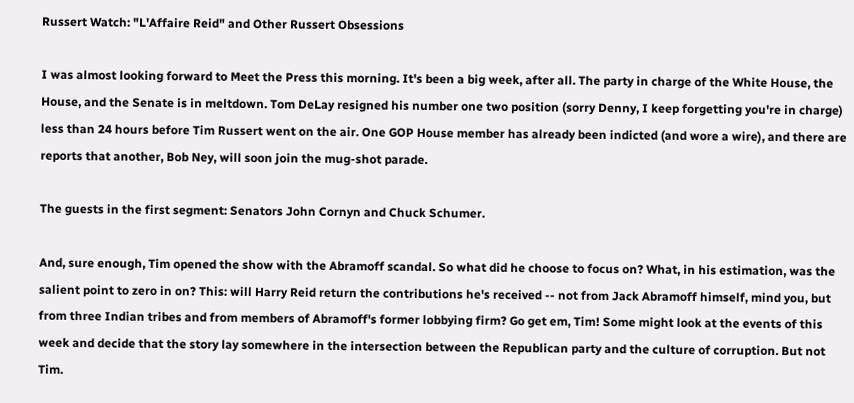Russert Watch: "L'Affaire Reid" and Other Russert Obsessions

I was almost looking forward to Meet the Press this morning. It's been a big week, after all. The party in charge of the White House, the House, and the Senate is in meltdown. Tom DeLay resigned his number one two position (sorry Denny, I keep forgetting you're in charge) less than 24 hours before Tim Russert went on the air. One GOP House member has already been indicted (and wore a wire), and there are reports that another, Bob Ney, will soon join the mug-shot parade.

The guests in the first segment: Senators John Cornyn and Chuck Schumer.

And, sure enough, Tim opened the show with the Abramoff scandal. So what did he choose to focus on? What, in his estimation, was the salient point to zero in on? This: will Harry Reid return the contributions he's received -- not from Jack Abramoff himself, mind you, but from three Indian tribes and from members of Abramoff's former lobbying firm? Go get em, Tim! Some might look at the events of this week and decide that the story lay somewhere in the intersection between the Republican party and the culture of corruption. But not Tim.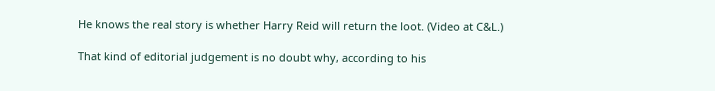He knows the real story is whether Harry Reid will return the loot. (Video at C&L.)

That kind of editorial judgement is no doubt why, according to his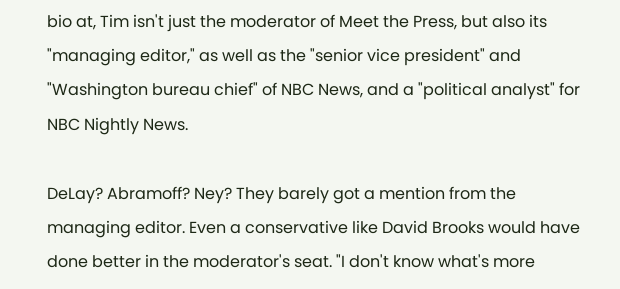bio at, Tim isn't just the moderator of Meet the Press, but also its "managing editor," as well as the "senior vice president" and "Washington bureau chief" of NBC News, and a "political analyst" for NBC Nightly News.

DeLay? Abramoff? Ney? They barely got a mention from the managing editor. Even a conservative like David Brooks would have done better in the moderator's seat. "I don't know what's more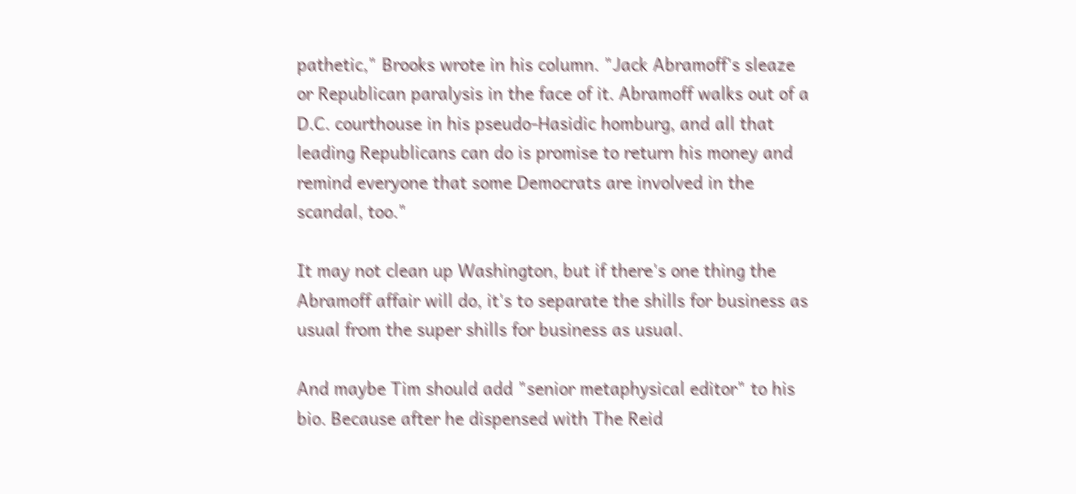pathetic," Brooks wrote in his column. "Jack Abramoff's sleaze or Republican paralysis in the face of it. Abramoff walks out of a D.C. courthouse in his pseudo-Hasidic homburg, and all that leading Republicans can do is promise to return his money and remind everyone that some Democrats are involved in the scandal, too."

It may not clean up Washington, but if there's one thing the Abramoff affair will do, it's to separate the shills for business as usual from the super shills for business as usual.

And maybe Tim should add "senior metaphysical editor" to his bio. Because after he dispensed with The Reid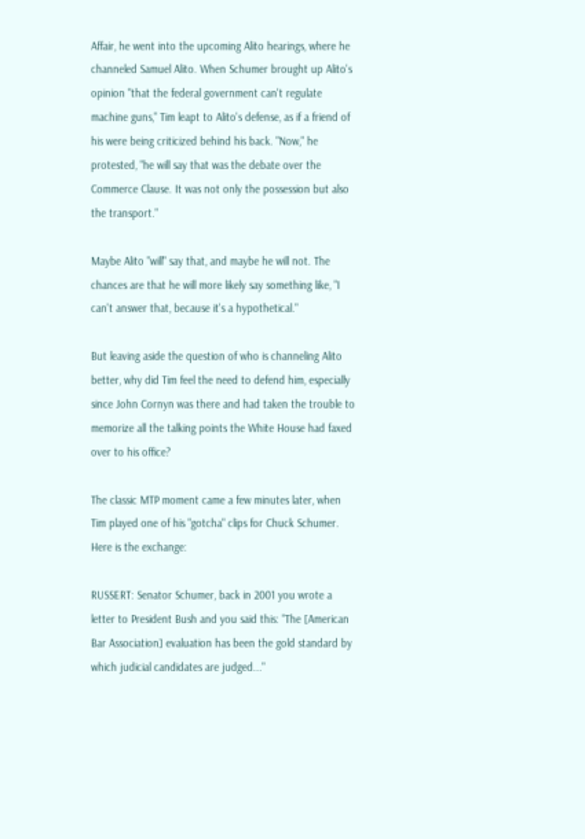Affair, he went into the upcoming Alito hearings, where he channeled Samuel Alito. When Schumer brought up Alito's opinion "that the federal government can't regulate machine guns," Tim leapt to Alito's defense, as if a friend of his were being criticized behind his back. "Now," he protested, "he will say that was the debate over the Commerce Clause. It was not only the possession but also the transport."

Maybe Alito "will" say that, and maybe he will not. The chances are that he will more likely say something like, "I can't answer that, because it's a hypothetical."

But leaving aside the question of who is channeling Alito better, why did Tim feel the need to defend him, especially since John Cornyn was there and had taken the trouble to memorize all the talking points the White House had faxed over to his office?

The classic MTP moment came a few minutes later, when Tim played one of his "gotcha" clips for Chuck Schumer. Here is the exchange:

RUSSERT: Senator Schumer, back in 2001 you wrote a letter to President Bush and you said this: "The [American Bar Association] evaluation has been the gold standard by which judicial candidates are judged..."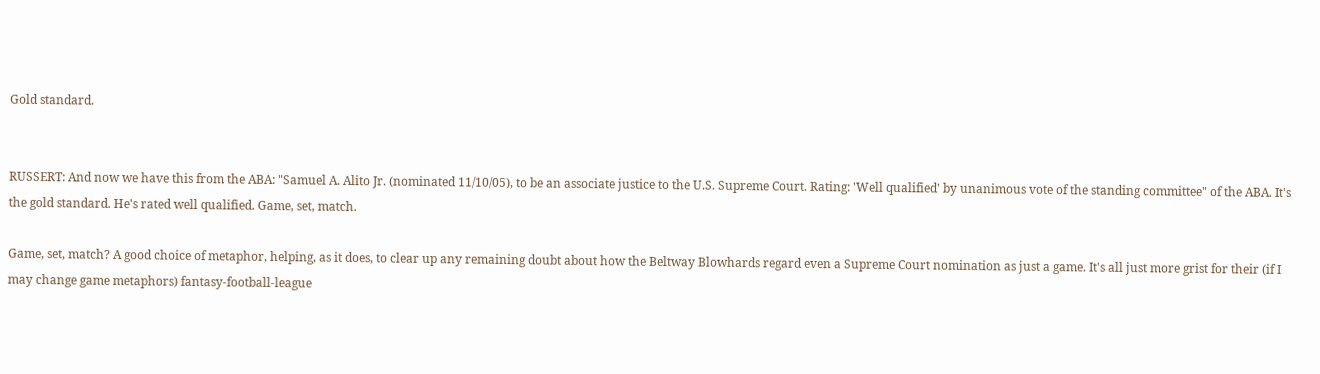Gold standard.


RUSSERT: And now we have this from the ABA: "Samuel A. Alito Jr. (nominated 11/10/05), to be an associate justice to the U.S. Supreme Court. Rating: 'Well qualified' by unanimous vote of the standing committee" of the ABA. It's the gold standard. He's rated well qualified. Game, set, match.

Game, set, match? A good choice of metaphor, helping, as it does, to clear up any remaining doubt about how the Beltway Blowhards regard even a Supreme Court nomination as just a game. It's all just more grist for their (if I may change game metaphors) fantasy-football-league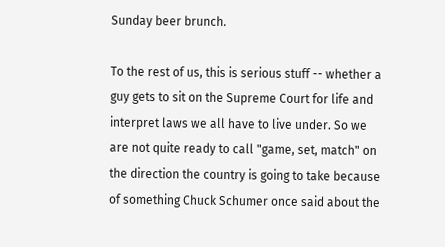Sunday beer brunch.

To the rest of us, this is serious stuff -- whether a guy gets to sit on the Supreme Court for life and interpret laws we all have to live under. So we are not quite ready to call "game, set, match" on the direction the country is going to take because of something Chuck Schumer once said about the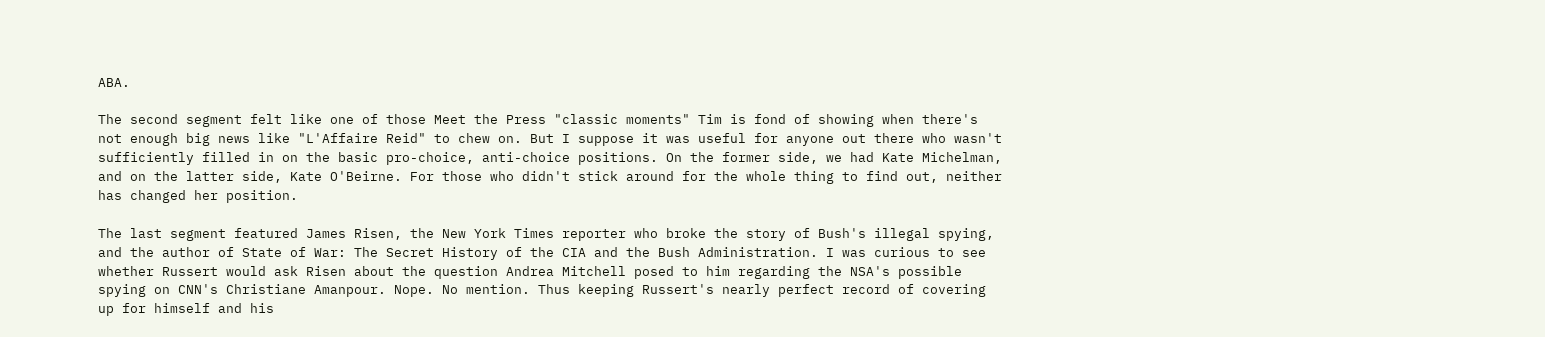ABA.

The second segment felt like one of those Meet the Press "classic moments" Tim is fond of showing when there's not enough big news like "L'Affaire Reid" to chew on. But I suppose it was useful for anyone out there who wasn't sufficiently filled in on the basic pro-choice, anti-choice positions. On the former side, we had Kate Michelman, and on the latter side, Kate O'Beirne. For those who didn't stick around for the whole thing to find out, neither has changed her position.

The last segment featured James Risen, the New York Times reporter who broke the story of Bush's illegal spying, and the author of State of War: The Secret History of the CIA and the Bush Administration. I was curious to see whether Russert would ask Risen about the question Andrea Mitchell posed to him regarding the NSA's possible spying on CNN's Christiane Amanpour. Nope. No mention. Thus keeping Russert's nearly perfect record of covering up for himself and his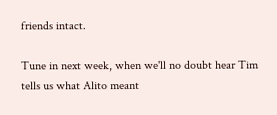friends intact.

Tune in next week, when we'll no doubt hear Tim tells us what Alito meant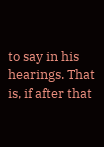to say in his hearings. That is, if after that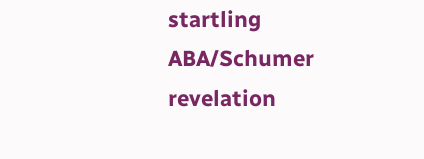startling ABA/Schumer revelation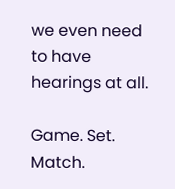we even need to have hearings at all.

Game. Set. Match.